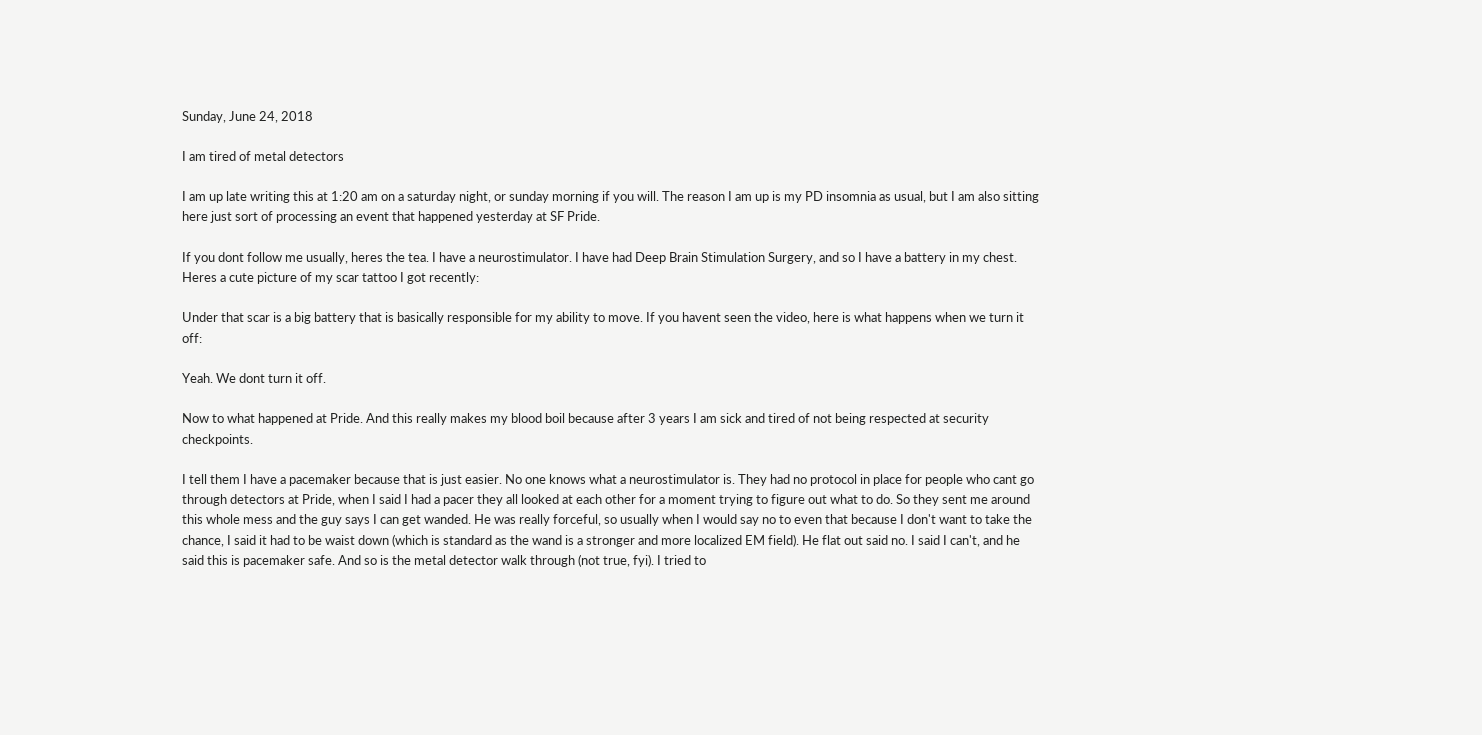Sunday, June 24, 2018

I am tired of metal detectors

I am up late writing this at 1:20 am on a saturday night, or sunday morning if you will. The reason I am up is my PD insomnia as usual, but I am also sitting here just sort of processing an event that happened yesterday at SF Pride.

If you dont follow me usually, heres the tea. I have a neurostimulator. I have had Deep Brain Stimulation Surgery, and so I have a battery in my chest. Heres a cute picture of my scar tattoo I got recently:

Under that scar is a big battery that is basically responsible for my ability to move. If you havent seen the video, here is what happens when we turn it off:

Yeah. We dont turn it off.

Now to what happened at Pride. And this really makes my blood boil because after 3 years I am sick and tired of not being respected at security checkpoints.

I tell them I have a pacemaker because that is just easier. No one knows what a neurostimulator is. They had no protocol in place for people who cant go through detectors at Pride, when I said I had a pacer they all looked at each other for a moment trying to figure out what to do. So they sent me around this whole mess and the guy says I can get wanded. He was really forceful, so usually when I would say no to even that because I don't want to take the chance, I said it had to be waist down (which is standard as the wand is a stronger and more localized EM field). He flat out said no. I said I can't, and he said this is pacemaker safe. And so is the metal detector walk through (not true, fyi). I tried to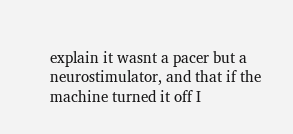explain it wasnt a pacer but a neurostimulator, and that if the machine turned it off I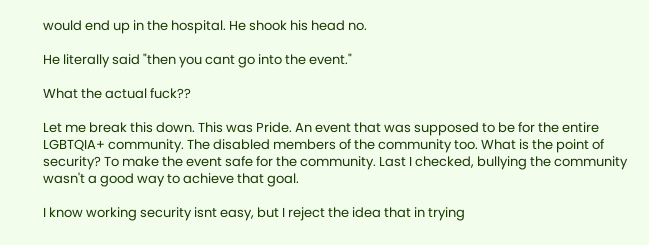would end up in the hospital. He shook his head no.

He literally said "then you cant go into the event."

What the actual fuck??

Let me break this down. This was Pride. An event that was supposed to be for the entire LGBTQIA+ community. The disabled members of the community too. What is the point of security? To make the event safe for the community. Last I checked, bullying the community wasn't a good way to achieve that goal.

I know working security isnt easy, but I reject the idea that in trying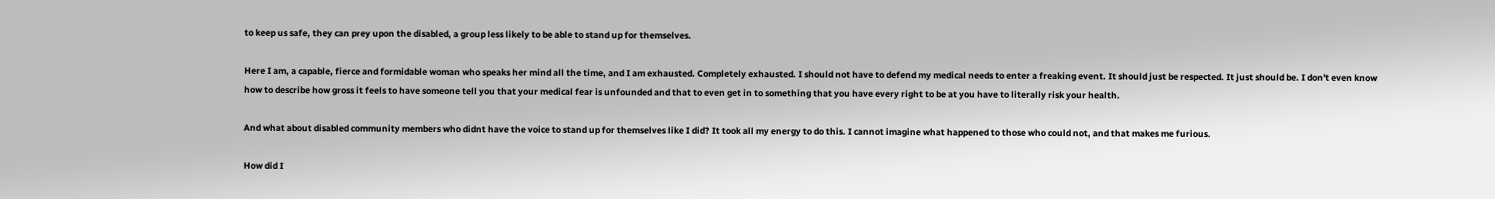to keep us safe, they can prey upon the disabled, a group less likely to be able to stand up for themselves.

Here I am, a capable, fierce and formidable woman who speaks her mind all the time, and I am exhausted. Completely exhausted. I should not have to defend my medical needs to enter a freaking event. It should just be respected. It just should be. I don't even know how to describe how gross it feels to have someone tell you that your medical fear is unfounded and that to even get in to something that you have every right to be at you have to literally risk your health.

And what about disabled community members who didnt have the voice to stand up for themselves like I did? It took all my energy to do this. I cannot imagine what happened to those who could not, and that makes me furious.

How did I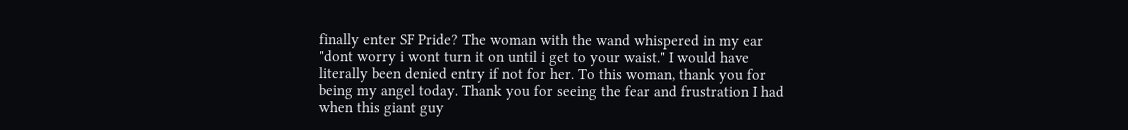finally enter SF Pride? The woman with the wand whispered in my ear "dont worry i wont turn it on until i get to your waist." I would have literally been denied entry if not for her. To this woman, thank you for being my angel today. Thank you for seeing the fear and frustration I had when this giant guy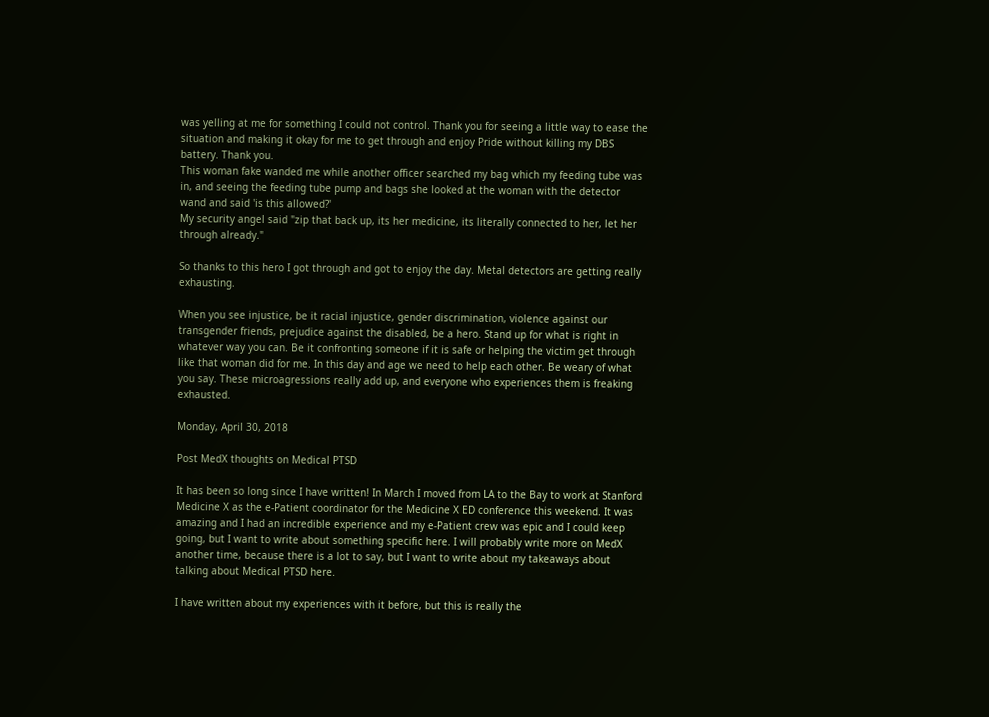was yelling at me for something I could not control. Thank you for seeing a little way to ease the situation and making it okay for me to get through and enjoy Pride without killing my DBS battery. Thank you.
This woman fake wanded me while another officer searched my bag which my feeding tube was in, and seeing the feeding tube pump and bags she looked at the woman with the detector wand and said 'is this allowed?'
My security angel said "zip that back up, its her medicine, its literally connected to her, let her through already."

So thanks to this hero I got through and got to enjoy the day. Metal detectors are getting really exhausting.

When you see injustice, be it racial injustice, gender discrimination, violence against our transgender friends, prejudice against the disabled, be a hero. Stand up for what is right in whatever way you can. Be it confronting someone if it is safe or helping the victim get through like that woman did for me. In this day and age we need to help each other. Be weary of what you say. These microagressions really add up, and everyone who experiences them is freaking exhausted.

Monday, April 30, 2018

Post MedX thoughts on Medical PTSD

It has been so long since I have written! In March I moved from LA to the Bay to work at Stanford Medicine X as the e-Patient coordinator for the Medicine X ED conference this weekend. It was amazing and I had an incredible experience and my e-Patient crew was epic and I could keep going, but I want to write about something specific here. I will probably write more on MedX another time, because there is a lot to say, but I want to write about my takeaways about talking about Medical PTSD here.

I have written about my experiences with it before, but this is really the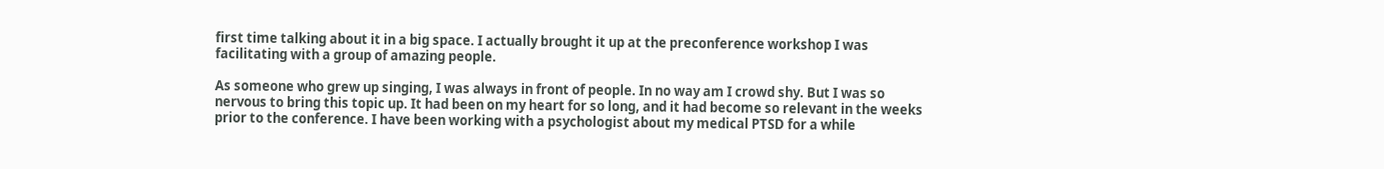first time talking about it in a big space. I actually brought it up at the preconference workshop I was facilitating with a group of amazing people.

As someone who grew up singing, I was always in front of people. In no way am I crowd shy. But I was so nervous to bring this topic up. It had been on my heart for so long, and it had become so relevant in the weeks prior to the conference. I have been working with a psychologist about my medical PTSD for a while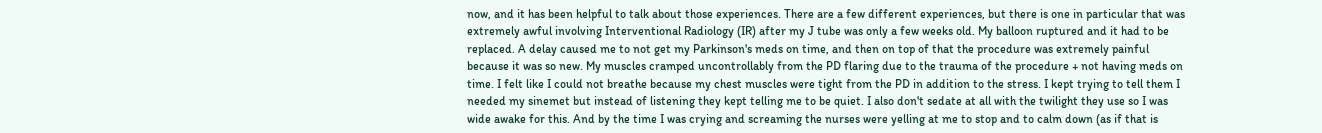now, and it has been helpful to talk about those experiences. There are a few different experiences, but there is one in particular that was extremely awful involving Interventional Radiology (IR) after my J tube was only a few weeks old. My balloon ruptured and it had to be replaced. A delay caused me to not get my Parkinson's meds on time, and then on top of that the procedure was extremely painful because it was so new. My muscles cramped uncontrollably from the PD flaring due to the trauma of the procedure + not having meds on time. I felt like I could not breathe because my chest muscles were tight from the PD in addition to the stress. I kept trying to tell them I needed my sinemet but instead of listening they kept telling me to be quiet. I also don't sedate at all with the twilight they use so I was wide awake for this. And by the time I was crying and screaming the nurses were yelling at me to stop and to calm down (as if that is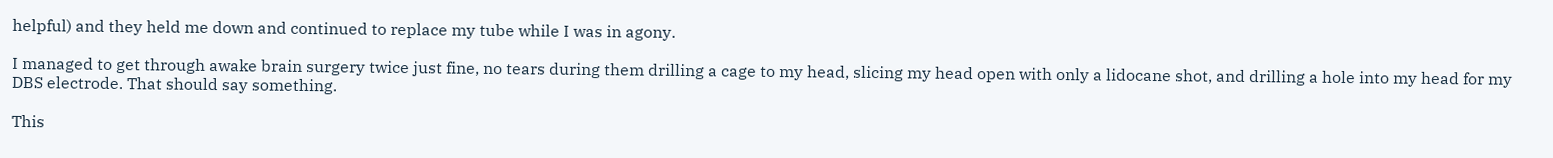helpful) and they held me down and continued to replace my tube while I was in agony.

I managed to get through awake brain surgery twice just fine, no tears during them drilling a cage to my head, slicing my head open with only a lidocane shot, and drilling a hole into my head for my DBS electrode. That should say something.

This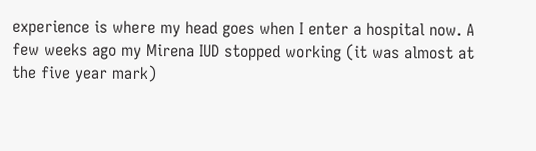experience is where my head goes when I enter a hospital now. A few weeks ago my Mirena IUD stopped working (it was almost at the five year mark)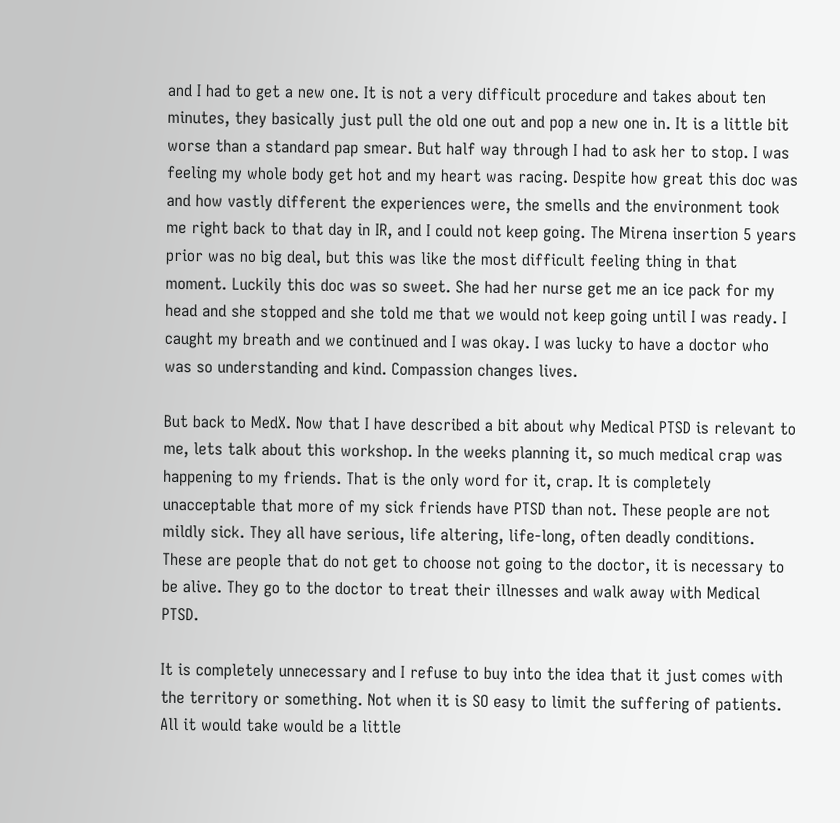and I had to get a new one. It is not a very difficult procedure and takes about ten minutes, they basically just pull the old one out and pop a new one in. It is a little bit worse than a standard pap smear. But half way through I had to ask her to stop. I was feeling my whole body get hot and my heart was racing. Despite how great this doc was and how vastly different the experiences were, the smells and the environment took me right back to that day in IR, and I could not keep going. The Mirena insertion 5 years prior was no big deal, but this was like the most difficult feeling thing in that moment. Luckily this doc was so sweet. She had her nurse get me an ice pack for my head and she stopped and she told me that we would not keep going until I was ready. I caught my breath and we continued and I was okay. I was lucky to have a doctor who was so understanding and kind. Compassion changes lives.

But back to MedX. Now that I have described a bit about why Medical PTSD is relevant to me, lets talk about this workshop. In the weeks planning it, so much medical crap was happening to my friends. That is the only word for it, crap. It is completely unacceptable that more of my sick friends have PTSD than not. These people are not mildly sick. They all have serious, life altering, life-long, often deadly conditions. These are people that do not get to choose not going to the doctor, it is necessary to be alive. They go to the doctor to treat their illnesses and walk away with Medical PTSD.

It is completely unnecessary and I refuse to buy into the idea that it just comes with the territory or something. Not when it is SO easy to limit the suffering of patients. All it would take would be a little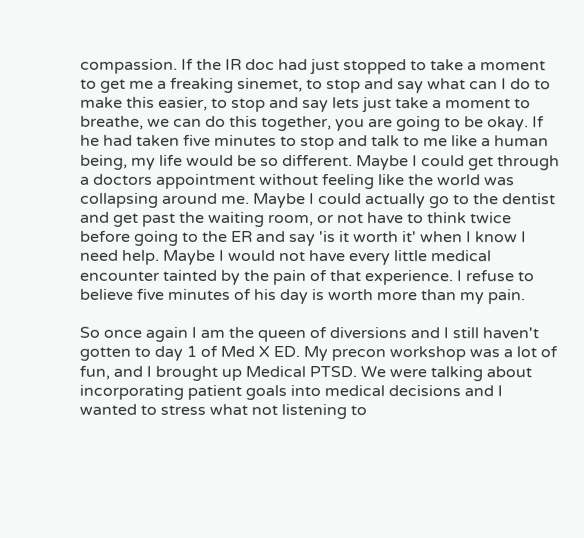compassion. If the IR doc had just stopped to take a moment to get me a freaking sinemet, to stop and say what can I do to make this easier, to stop and say lets just take a moment to breathe, we can do this together, you are going to be okay. If he had taken five minutes to stop and talk to me like a human being, my life would be so different. Maybe I could get through a doctors appointment without feeling like the world was collapsing around me. Maybe I could actually go to the dentist and get past the waiting room, or not have to think twice before going to the ER and say 'is it worth it' when I know I need help. Maybe I would not have every little medical encounter tainted by the pain of that experience. I refuse to believe five minutes of his day is worth more than my pain.

So once again I am the queen of diversions and I still haven't gotten to day 1 of Med X ED. My precon workshop was a lot of fun, and I brought up Medical PTSD. We were talking about incorporating patient goals into medical decisions and I wanted to stress what not listening to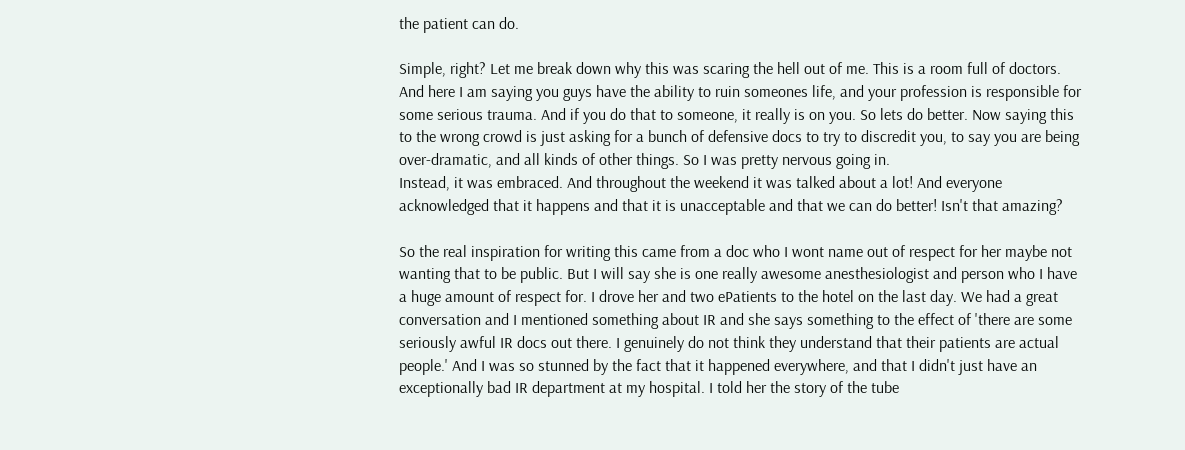the patient can do.

Simple, right? Let me break down why this was scaring the hell out of me. This is a room full of doctors. And here I am saying you guys have the ability to ruin someones life, and your profession is responsible for some serious trauma. And if you do that to someone, it really is on you. So lets do better. Now saying this to the wrong crowd is just asking for a bunch of defensive docs to try to discredit you, to say you are being over-dramatic, and all kinds of other things. So I was pretty nervous going in.
Instead, it was embraced. And throughout the weekend it was talked about a lot! And everyone acknowledged that it happens and that it is unacceptable and that we can do better! Isn't that amazing?

So the real inspiration for writing this came from a doc who I wont name out of respect for her maybe not wanting that to be public. But I will say she is one really awesome anesthesiologist and person who I have a huge amount of respect for. I drove her and two ePatients to the hotel on the last day. We had a great conversation and I mentioned something about IR and she says something to the effect of 'there are some seriously awful IR docs out there. I genuinely do not think they understand that their patients are actual people.' And I was so stunned by the fact that it happened everywhere, and that I didn't just have an exceptionally bad IR department at my hospital. I told her the story of the tube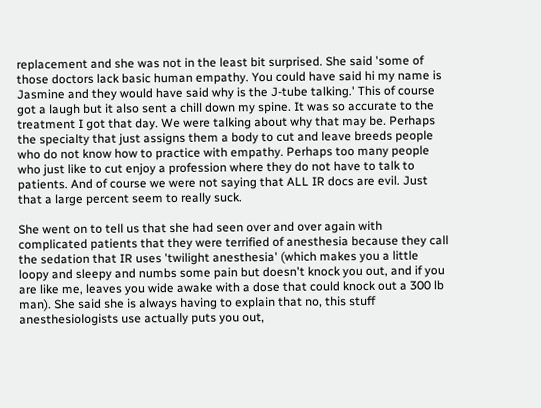replacement and she was not in the least bit surprised. She said 'some of those doctors lack basic human empathy. You could have said hi my name is Jasmine and they would have said why is the J-tube talking.' This of course got a laugh but it also sent a chill down my spine. It was so accurate to the treatment I got that day. We were talking about why that may be. Perhaps the specialty that just assigns them a body to cut and leave breeds people who do not know how to practice with empathy. Perhaps too many people who just like to cut enjoy a profession where they do not have to talk to patients. And of course we were not saying that ALL IR docs are evil. Just that a large percent seem to really suck.

She went on to tell us that she had seen over and over again with complicated patients that they were terrified of anesthesia because they call the sedation that IR uses 'twilight anesthesia' (which makes you a little loopy and sleepy and numbs some pain but doesn't knock you out, and if you are like me, leaves you wide awake with a dose that could knock out a 300 lb man). She said she is always having to explain that no, this stuff anesthesiologists use actually puts you out,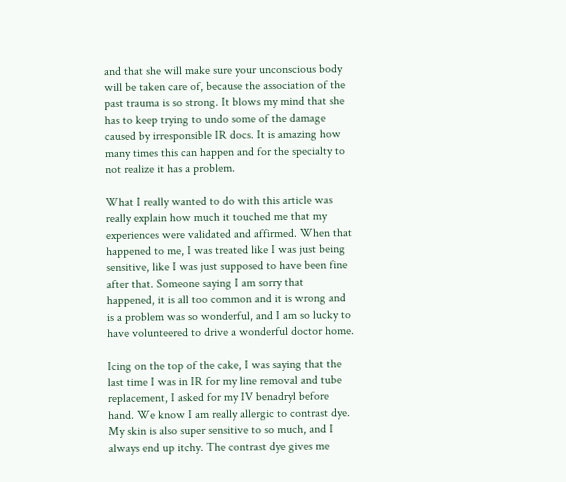and that she will make sure your unconscious body will be taken care of, because the association of the past trauma is so strong. It blows my mind that she has to keep trying to undo some of the damage caused by irresponsible IR docs. It is amazing how many times this can happen and for the specialty to not realize it has a problem.

What I really wanted to do with this article was really explain how much it touched me that my experiences were validated and affirmed. When that happened to me, I was treated like I was just being sensitive, like I was just supposed to have been fine after that. Someone saying I am sorry that happened, it is all too common and it is wrong and is a problem was so wonderful, and I am so lucky to have volunteered to drive a wonderful doctor home.

Icing on the top of the cake, I was saying that the last time I was in IR for my line removal and tube replacement, I asked for my IV benadryl before hand. We know I am really allergic to contrast dye. My skin is also super sensitive to so much, and I always end up itchy. The contrast dye gives me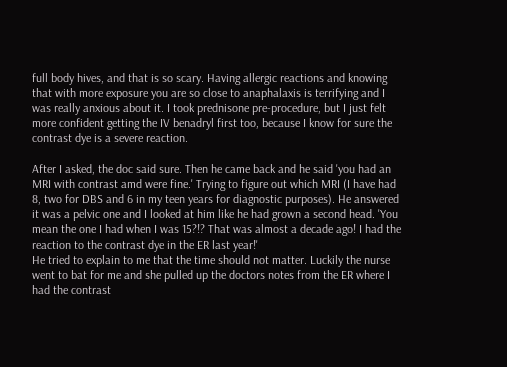full body hives, and that is so scary. Having allergic reactions and knowing that with more exposure you are so close to anaphalaxis is terrifying and I was really anxious about it. I took prednisone pre-procedure, but I just felt more confident getting the IV benadryl first too, because I know for sure the contrast dye is a severe reaction.

After I asked, the doc said sure. Then he came back and he said 'you had an MRI with contrast amd were fine.' Trying to figure out which MRI (I have had 8, two for DBS and 6 in my teen years for diagnostic purposes). He answered it was a pelvic one and I looked at him like he had grown a second head. 'You mean the one I had when I was 15?!? That was almost a decade ago! I had the reaction to the contrast dye in the ER last year!'
He tried to explain to me that the time should not matter. Luckily the nurse went to bat for me and she pulled up the doctors notes from the ER where I had the contrast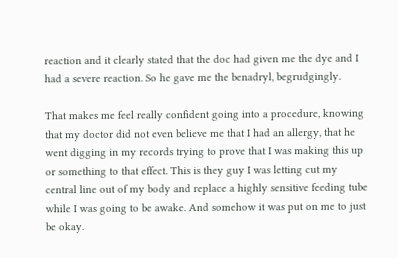reaction and it clearly stated that the doc had given me the dye and I had a severe reaction. So he gave me the benadryl, begrudgingly.

That makes me feel really confident going into a procedure, knowing that my doctor did not even believe me that I had an allergy, that he went digging in my records trying to prove that I was making this up or something to that effect. This is they guy I was letting cut my central line out of my body and replace a highly sensitive feeding tube while I was going to be awake. And somehow it was put on me to just be okay.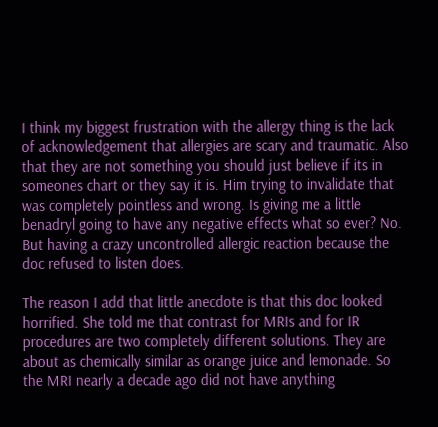I think my biggest frustration with the allergy thing is the lack of acknowledgement that allergies are scary and traumatic. Also that they are not something you should just believe if its in someones chart or they say it is. Him trying to invalidate that was completely pointless and wrong. Is giving me a little benadryl going to have any negative effects what so ever? No. But having a crazy uncontrolled allergic reaction because the doc refused to listen does.

The reason I add that little anecdote is that this doc looked horrified. She told me that contrast for MRIs and for IR procedures are two completely different solutions. They are about as chemically similar as orange juice and lemonade. So the MRI nearly a decade ago did not have anything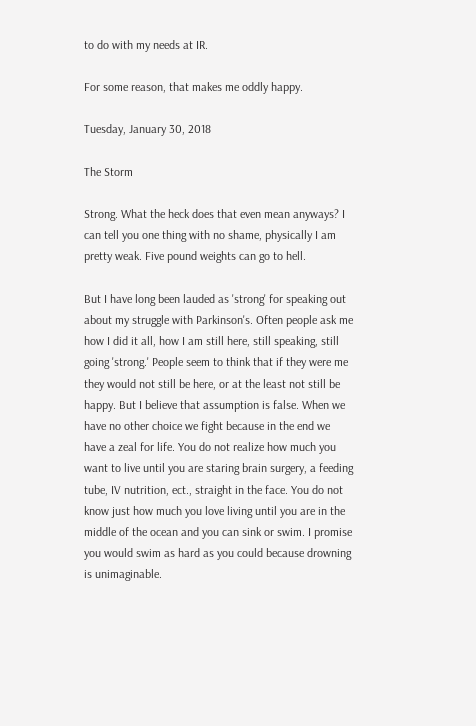to do with my needs at IR.

For some reason, that makes me oddly happy.

Tuesday, January 30, 2018

The Storm

Strong. What the heck does that even mean anyways? I can tell you one thing with no shame, physically I am pretty weak. Five pound weights can go to hell.

But I have long been lauded as 'strong' for speaking out about my struggle with Parkinson's. Often people ask me how I did it all, how I am still here, still speaking, still going 'strong.' People seem to think that if they were me they would not still be here, or at the least not still be happy. But I believe that assumption is false. When we have no other choice we fight because in the end we have a zeal for life. You do not realize how much you want to live until you are staring brain surgery, a feeding tube, IV nutrition, ect., straight in the face. You do not know just how much you love living until you are in the middle of the ocean and you can sink or swim. I promise you would swim as hard as you could because drowning is unimaginable.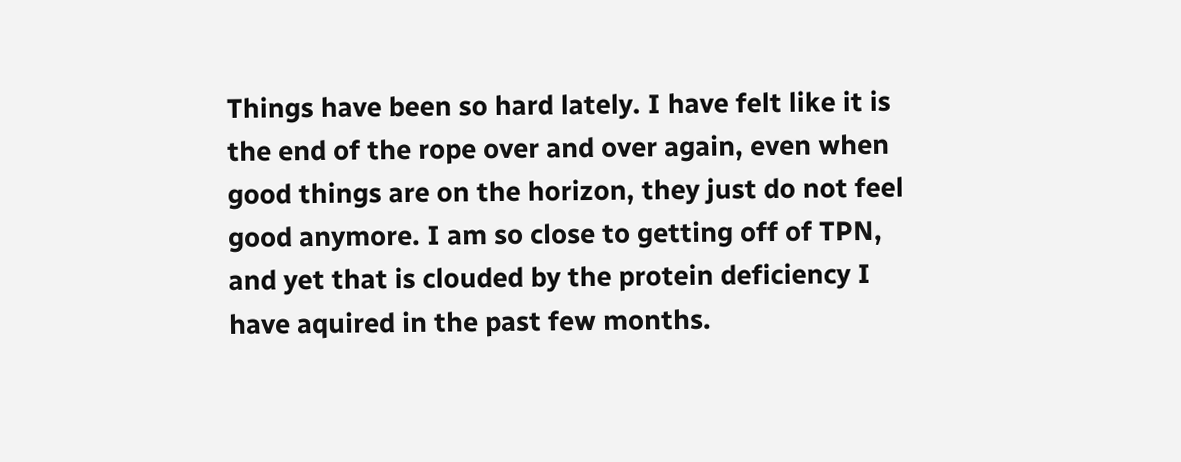Things have been so hard lately. I have felt like it is the end of the rope over and over again, even when good things are on the horizon, they just do not feel good anymore. I am so close to getting off of TPN, and yet that is clouded by the protein deficiency I have aquired in the past few months.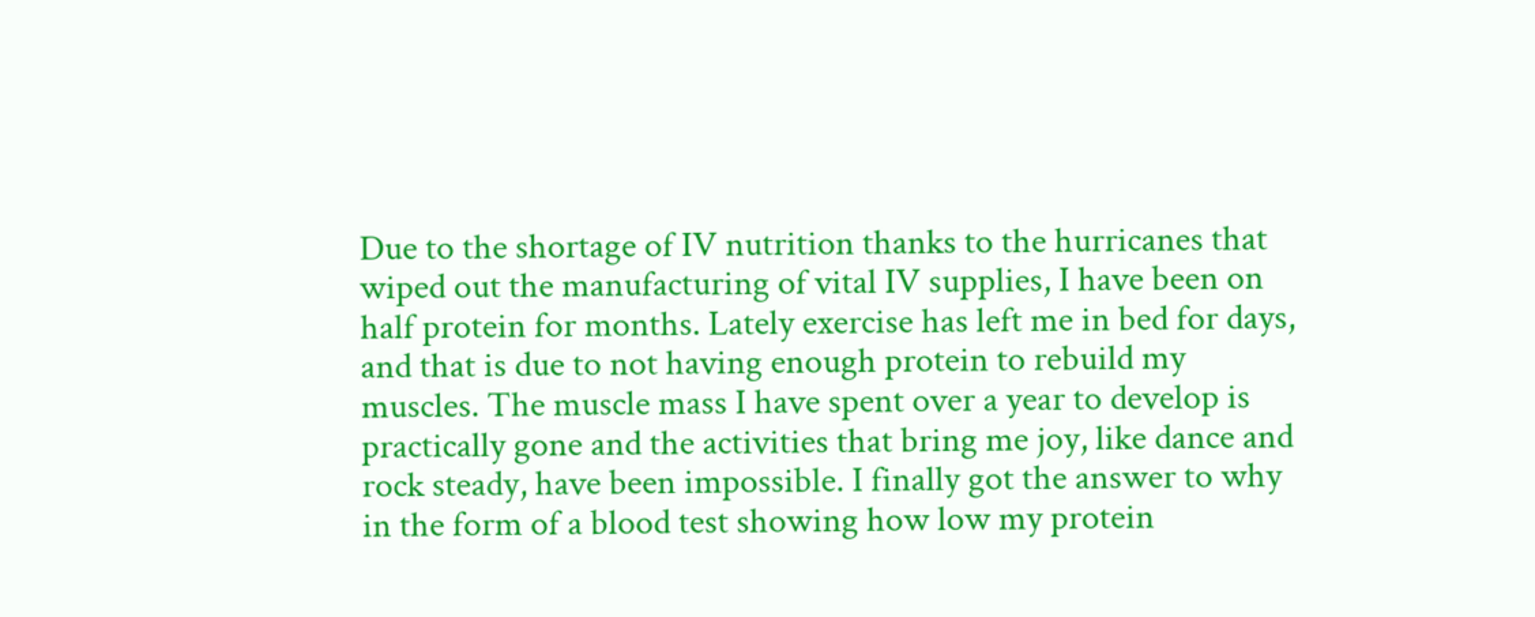Due to the shortage of IV nutrition thanks to the hurricanes that wiped out the manufacturing of vital IV supplies, I have been on half protein for months. Lately exercise has left me in bed for days, and that is due to not having enough protein to rebuild my muscles. The muscle mass I have spent over a year to develop is practically gone and the activities that bring me joy, like dance and rock steady, have been impossible. I finally got the answer to why in the form of a blood test showing how low my protein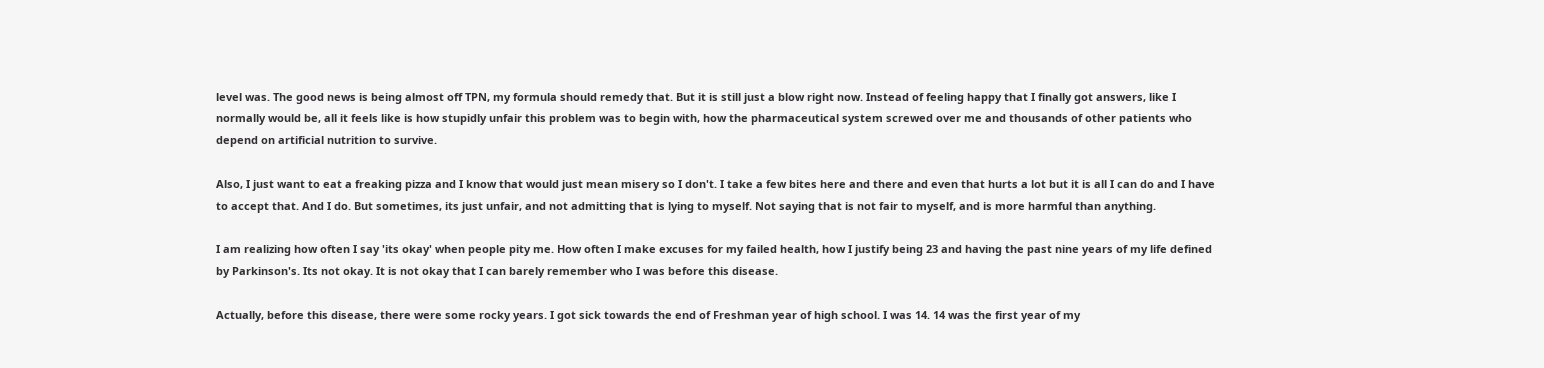level was. The good news is being almost off TPN, my formula should remedy that. But it is still just a blow right now. Instead of feeling happy that I finally got answers, like I normally would be, all it feels like is how stupidly unfair this problem was to begin with, how the pharmaceutical system screwed over me and thousands of other patients who depend on artificial nutrition to survive.

Also, I just want to eat a freaking pizza and I know that would just mean misery so I don't. I take a few bites here and there and even that hurts a lot but it is all I can do and I have to accept that. And I do. But sometimes, its just unfair, and not admitting that is lying to myself. Not saying that is not fair to myself, and is more harmful than anything.

I am realizing how often I say 'its okay' when people pity me. How often I make excuses for my failed health, how I justify being 23 and having the past nine years of my life defined by Parkinson's. Its not okay. It is not okay that I can barely remember who I was before this disease.

Actually, before this disease, there were some rocky years. I got sick towards the end of Freshman year of high school. I was 14. 14 was the first year of my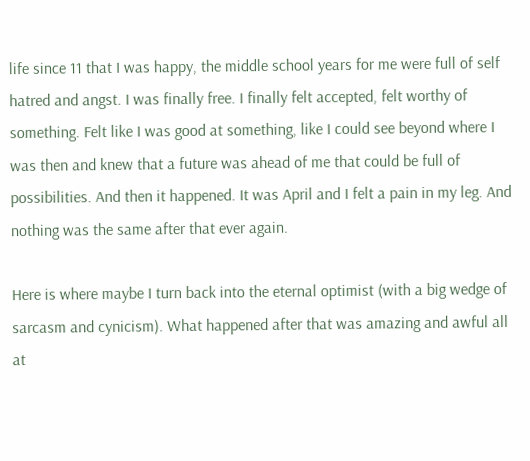life since 11 that I was happy, the middle school years for me were full of self hatred and angst. I was finally free. I finally felt accepted, felt worthy of something. Felt like I was good at something, like I could see beyond where I was then and knew that a future was ahead of me that could be full of possibilities. And then it happened. It was April and I felt a pain in my leg. And nothing was the same after that ever again.

Here is where maybe I turn back into the eternal optimist (with a big wedge of sarcasm and cynicism). What happened after that was amazing and awful all at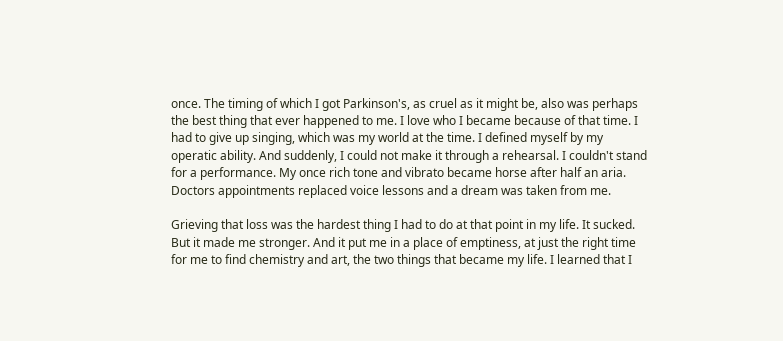once. The timing of which I got Parkinson's, as cruel as it might be, also was perhaps the best thing that ever happened to me. I love who I became because of that time. I had to give up singing, which was my world at the time. I defined myself by my operatic ability. And suddenly, I could not make it through a rehearsal. I couldn't stand for a performance. My once rich tone and vibrato became horse after half an aria. Doctors appointments replaced voice lessons and a dream was taken from me.

Grieving that loss was the hardest thing I had to do at that point in my life. It sucked. But it made me stronger. And it put me in a place of emptiness, at just the right time for me to find chemistry and art, the two things that became my life. I learned that I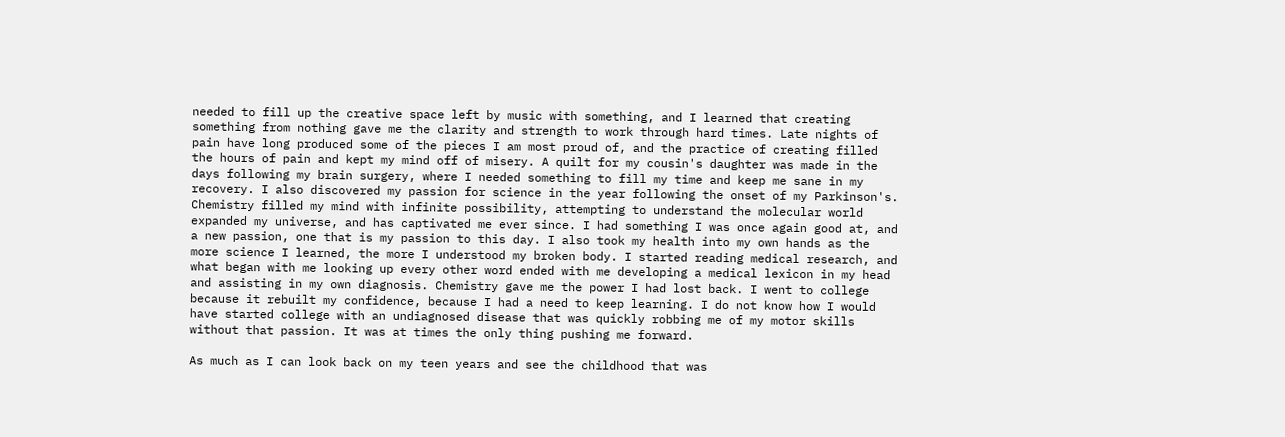needed to fill up the creative space left by music with something, and I learned that creating something from nothing gave me the clarity and strength to work through hard times. Late nights of pain have long produced some of the pieces I am most proud of, and the practice of creating filled the hours of pain and kept my mind off of misery. A quilt for my cousin's daughter was made in the days following my brain surgery, where I needed something to fill my time and keep me sane in my recovery. I also discovered my passion for science in the year following the onset of my Parkinson's. Chemistry filled my mind with infinite possibility, attempting to understand the molecular world expanded my universe, and has captivated me ever since. I had something I was once again good at, and a new passion, one that is my passion to this day. I also took my health into my own hands as the more science I learned, the more I understood my broken body. I started reading medical research, and what began with me looking up every other word ended with me developing a medical lexicon in my head and assisting in my own diagnosis. Chemistry gave me the power I had lost back. I went to college because it rebuilt my confidence, because I had a need to keep learning. I do not know how I would have started college with an undiagnosed disease that was quickly robbing me of my motor skills without that passion. It was at times the only thing pushing me forward.

As much as I can look back on my teen years and see the childhood that was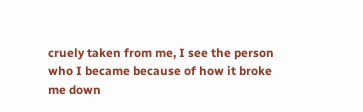cruely taken from me, I see the person who I became because of how it broke me down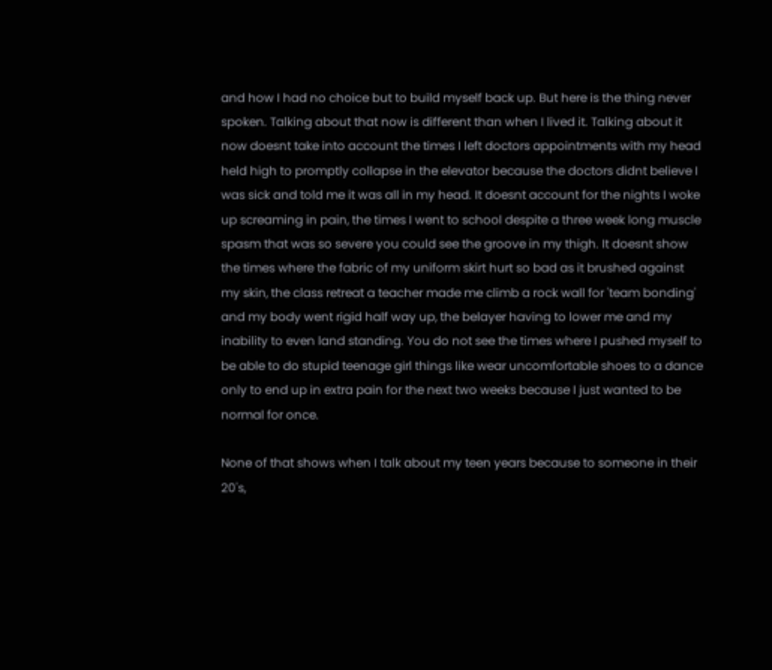and how I had no choice but to build myself back up. But here is the thing never spoken. Talking about that now is different than when I lived it. Talking about it now doesnt take into account the times I left doctors appointments with my head held high to promptly collapse in the elevator because the doctors didnt believe I was sick and told me it was all in my head. It doesnt account for the nights I woke up screaming in pain, the times I went to school despite a three week long muscle spasm that was so severe you could see the groove in my thigh. It doesnt show the times where the fabric of my uniform skirt hurt so bad as it brushed against my skin, the class retreat a teacher made me climb a rock wall for 'team bonding' and my body went rigid half way up, the belayer having to lower me and my inability to even land standing. You do not see the times where I pushed myself to be able to do stupid teenage girl things like wear uncomfortable shoes to a dance only to end up in extra pain for the next two weeks because I just wanted to be normal for once.

None of that shows when I talk about my teen years because to someone in their 20's,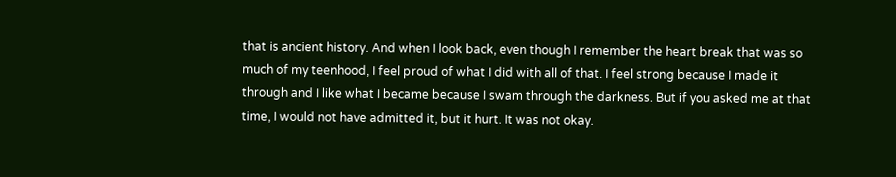that is ancient history. And when I look back, even though I remember the heart break that was so much of my teenhood, I feel proud of what I did with all of that. I feel strong because I made it through and I like what I became because I swam through the darkness. But if you asked me at that time, I would not have admitted it, but it hurt. It was not okay.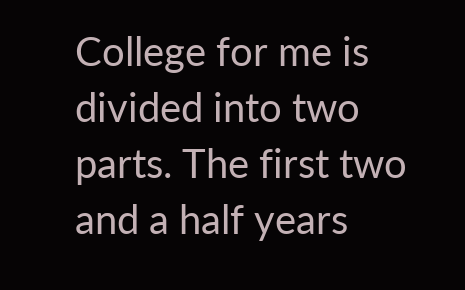College for me is divided into two parts. The first two and a half years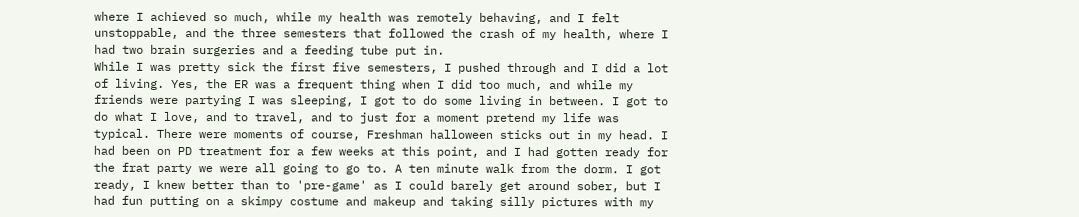where I achieved so much, while my health was remotely behaving, and I felt unstoppable, and the three semesters that followed the crash of my health, where I had two brain surgeries and a feeding tube put in.
While I was pretty sick the first five semesters, I pushed through and I did a lot of living. Yes, the ER was a frequent thing when I did too much, and while my friends were partying I was sleeping, I got to do some living in between. I got to do what I love, and to travel, and to just for a moment pretend my life was typical. There were moments of course, Freshman halloween sticks out in my head. I had been on PD treatment for a few weeks at this point, and I had gotten ready for the frat party we were all going to go to. A ten minute walk from the dorm. I got ready, I knew better than to 'pre-game' as I could barely get around sober, but I had fun putting on a skimpy costume and makeup and taking silly pictures with my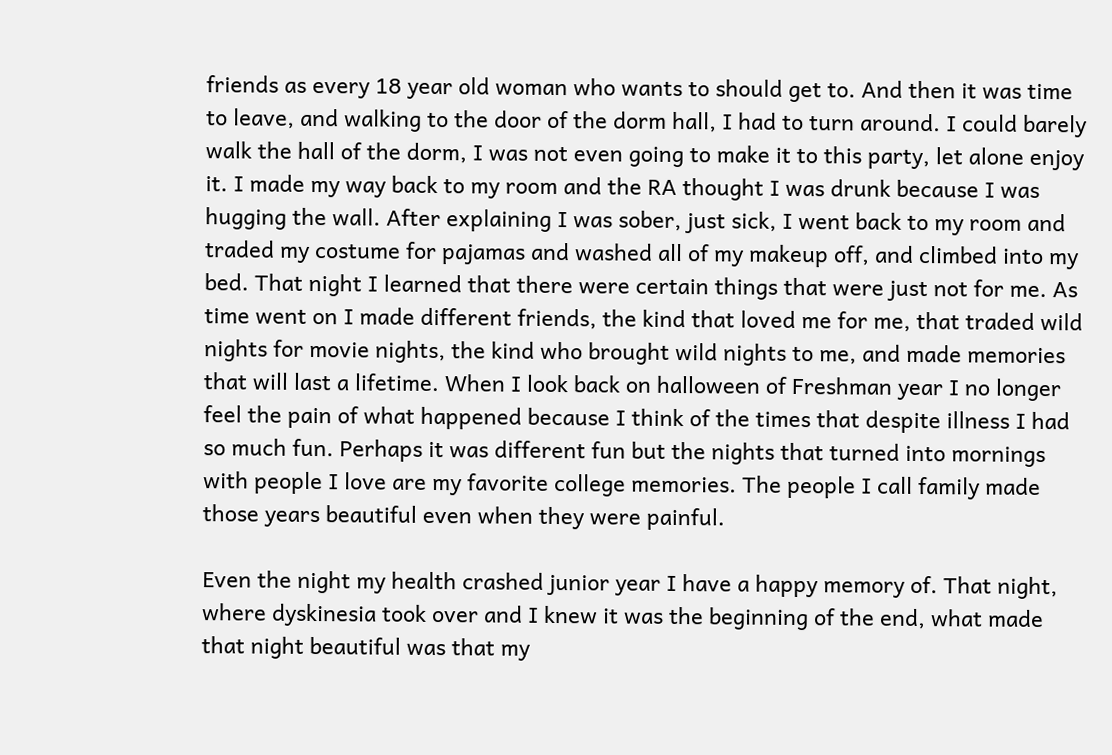friends as every 18 year old woman who wants to should get to. And then it was time to leave, and walking to the door of the dorm hall, I had to turn around. I could barely walk the hall of the dorm, I was not even going to make it to this party, let alone enjoy it. I made my way back to my room and the RA thought I was drunk because I was hugging the wall. After explaining I was sober, just sick, I went back to my room and traded my costume for pajamas and washed all of my makeup off, and climbed into my bed. That night I learned that there were certain things that were just not for me. As time went on I made different friends, the kind that loved me for me, that traded wild nights for movie nights, the kind who brought wild nights to me, and made memories that will last a lifetime. When I look back on halloween of Freshman year I no longer feel the pain of what happened because I think of the times that despite illness I had so much fun. Perhaps it was different fun but the nights that turned into mornings with people I love are my favorite college memories. The people I call family made those years beautiful even when they were painful.

Even the night my health crashed junior year I have a happy memory of. That night, where dyskinesia took over and I knew it was the beginning of the end, what made that night beautiful was that my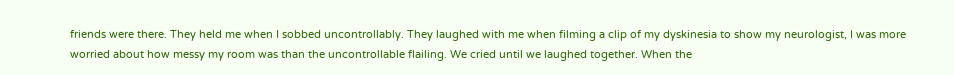friends were there. They held me when I sobbed uncontrollably. They laughed with me when filming a clip of my dyskinesia to show my neurologist, I was more worried about how messy my room was than the uncontrollable flailing. We cried until we laughed together. When the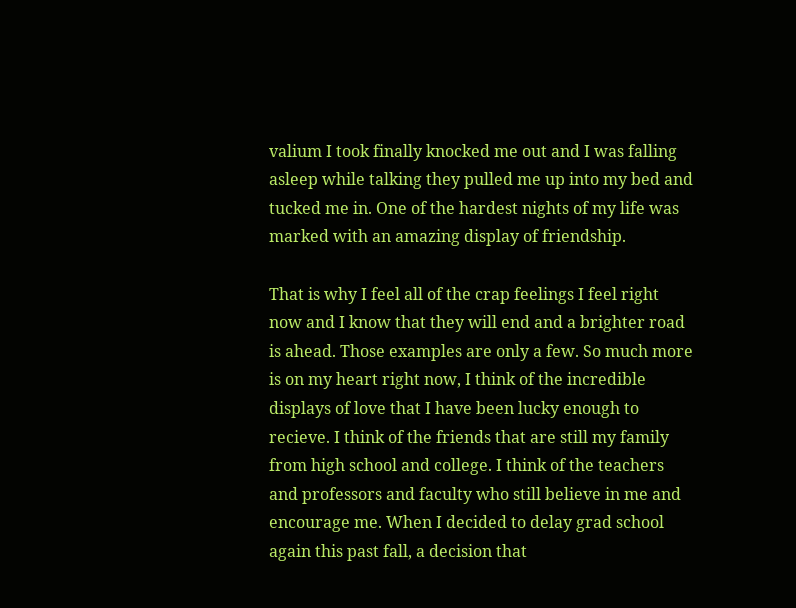valium I took finally knocked me out and I was falling asleep while talking they pulled me up into my bed and tucked me in. One of the hardest nights of my life was marked with an amazing display of friendship.

That is why I feel all of the crap feelings I feel right now and I know that they will end and a brighter road is ahead. Those examples are only a few. So much more is on my heart right now, I think of the incredible displays of love that I have been lucky enough to recieve. I think of the friends that are still my family from high school and college. I think of the teachers and professors and faculty who still believe in me and encourage me. When I decided to delay grad school again this past fall, a decision that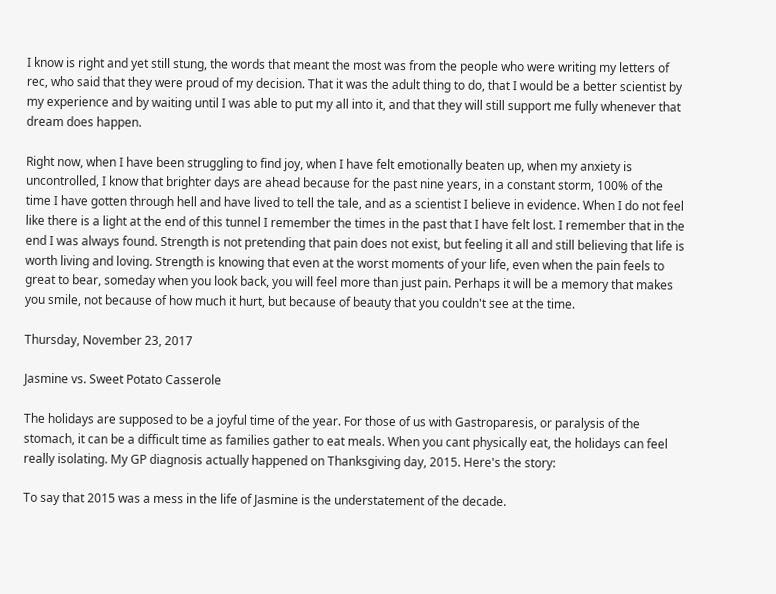I know is right and yet still stung, the words that meant the most was from the people who were writing my letters of rec, who said that they were proud of my decision. That it was the adult thing to do, that I would be a better scientist by my experience and by waiting until I was able to put my all into it, and that they will still support me fully whenever that dream does happen.

Right now, when I have been struggling to find joy, when I have felt emotionally beaten up, when my anxiety is uncontrolled, I know that brighter days are ahead because for the past nine years, in a constant storm, 100% of the time I have gotten through hell and have lived to tell the tale, and as a scientist I believe in evidence. When I do not feel like there is a light at the end of this tunnel I remember the times in the past that I have felt lost. I remember that in the end I was always found. Strength is not pretending that pain does not exist, but feeling it all and still believing that life is worth living and loving. Strength is knowing that even at the worst moments of your life, even when the pain feels to great to bear, someday when you look back, you will feel more than just pain. Perhaps it will be a memory that makes you smile, not because of how much it hurt, but because of beauty that you couldn't see at the time.

Thursday, November 23, 2017

Jasmine vs. Sweet Potato Casserole

The holidays are supposed to be a joyful time of the year. For those of us with Gastroparesis, or paralysis of the stomach, it can be a difficult time as families gather to eat meals. When you cant physically eat, the holidays can feel really isolating. My GP diagnosis actually happened on Thanksgiving day, 2015. Here's the story:

To say that 2015 was a mess in the life of Jasmine is the understatement of the decade.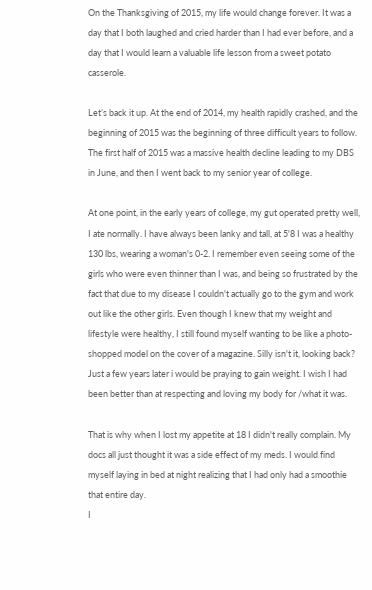On the Thanksgiving of 2015, my life would change forever. It was a day that I both laughed and cried harder than I had ever before, and a day that I would learn a valuable life lesson from a sweet potato casserole.

Let’s back it up. At the end of 2014, my health rapidly crashed, and the beginning of 2015 was the beginning of three difficult years to follow. The first half of 2015 was a massive health decline leading to my DBS in June, and then I went back to my senior year of college.

At one point, in the early years of college, my gut operated pretty well, I ate normally. I have always been lanky and tall, at 5'8 I was a healthy 130 lbs, wearing a woman's 0-2. I remember even seeing some of the girls who were even thinner than I was, and being so frustrated by the fact that due to my disease I couldn't actually go to the gym and work out like the other girls. Even though I knew that my weight and lifestyle were healthy, I still found myself wanting to be like a photo-shopped model on the cover of a magazine. Silly isn't it, looking back? Just a few years later i would be praying to gain weight. I wish I had been better than at respecting and loving my body for /what it was.

That is why when I lost my appetite at 18 I didn't really complain. My docs all just thought it was a side effect of my meds. I would find myself laying in bed at night realizing that I had only had a smoothie that entire day.
I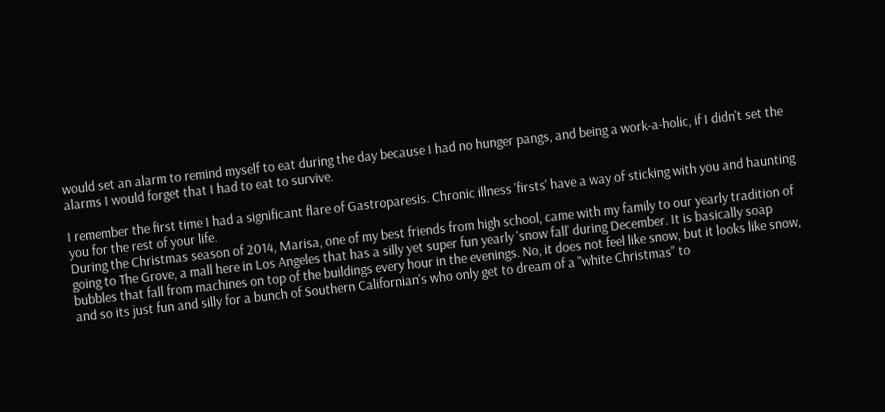would set an alarm to remind myself to eat during the day because I had no hunger pangs, and being a work-a-holic, if I didn't set the alarms I would forget that I had to eat to survive.

I remember the first time I had a significant flare of Gastroparesis. Chronic illness 'firsts' have a way of sticking with you and haunting you for the rest of your life.
During the Christmas season of 2014, Marisa, one of my best friends from high school, came with my family to our yearly tradition of going to The Grove, a mall here in Los Angeles that has a silly yet super fun yearly 'snow fall' during December. It is basically soap bubbles that fall from machines on top of the buildings every hour in the evenings. No, it does not feel like snow, but it looks like snow, and so its just fun and silly for a bunch of Southern Californian's who only get to dream of a "white Christmas" to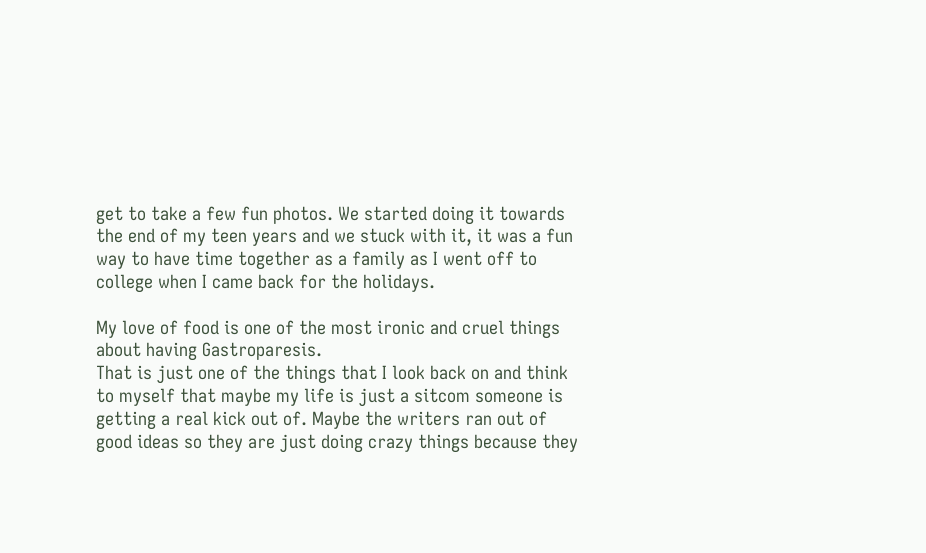get to take a few fun photos. We started doing it towards the end of my teen years and we stuck with it, it was a fun way to have time together as a family as I went off to college when I came back for the holidays.

My love of food is one of the most ironic and cruel things about having Gastroparesis.
That is just one of the things that I look back on and think to myself that maybe my life is just a sitcom someone is getting a real kick out of. Maybe the writers ran out of good ideas so they are just doing crazy things because they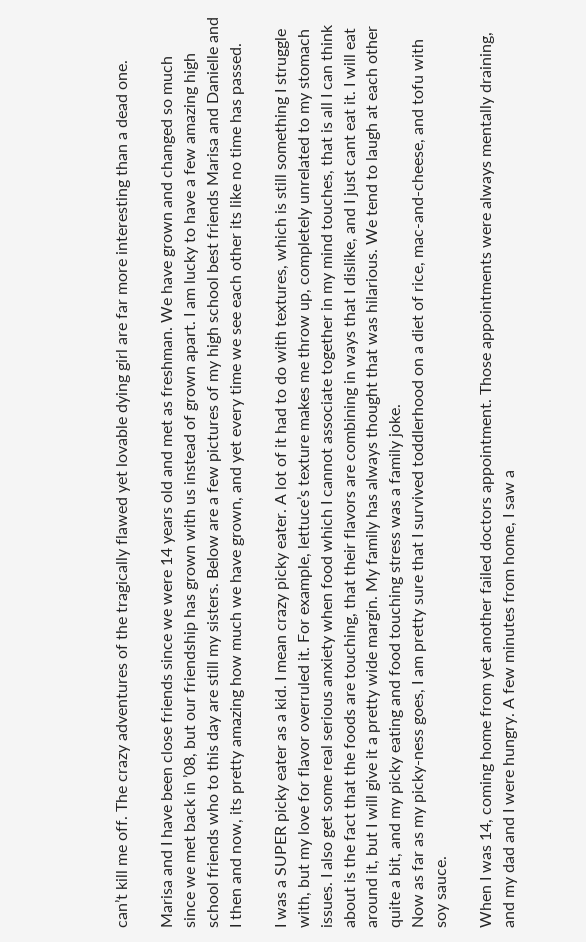can’t kill me off. The crazy adventures of the tragically flawed yet lovable dying girl are far more interesting than a dead one.

Marisa and I have been close friends since we were 14 years old and met as freshman. We have grown and changed so much since we met back in ’08, but our friendship has grown with us instead of grown apart. I am lucky to have a few amazing high school friends who to this day are still my sisters. Below are a few pictures of my high school best friends Marisa and Danielle and I then and now, its pretty amazing how much we have grown, and yet every time we see each other its like no time has passed.

I was a SUPER picky eater as a kid. I mean crazy picky eater. A lot of it had to do with textures, which is still something I struggle with, but my love for flavor overruled it. For example, lettuce’s texture makes me throw up, completely unrelated to my stomach issues. I also get some real serious anxiety when food which I cannot associate together in my mind touches, that is all I can think about is the fact that the foods are touching, that their flavors are combining in ways that I dislike, and I just cant eat it. I will eat around it, but I will give it a pretty wide margin. My family has always thought that was hilarious. We tend to laugh at each other quite a bit, and my picky eating and food touching stress was a family joke.
Now as far as my picky-ness goes, I am pretty sure that I survived toddlerhood on a diet of rice, mac-and-cheese, and tofu with soy sauce.

When I was 14, coming home from yet another failed doctors appointment. Those appointments were always mentally draining, and my dad and I were hungry. A few minutes from home, I saw a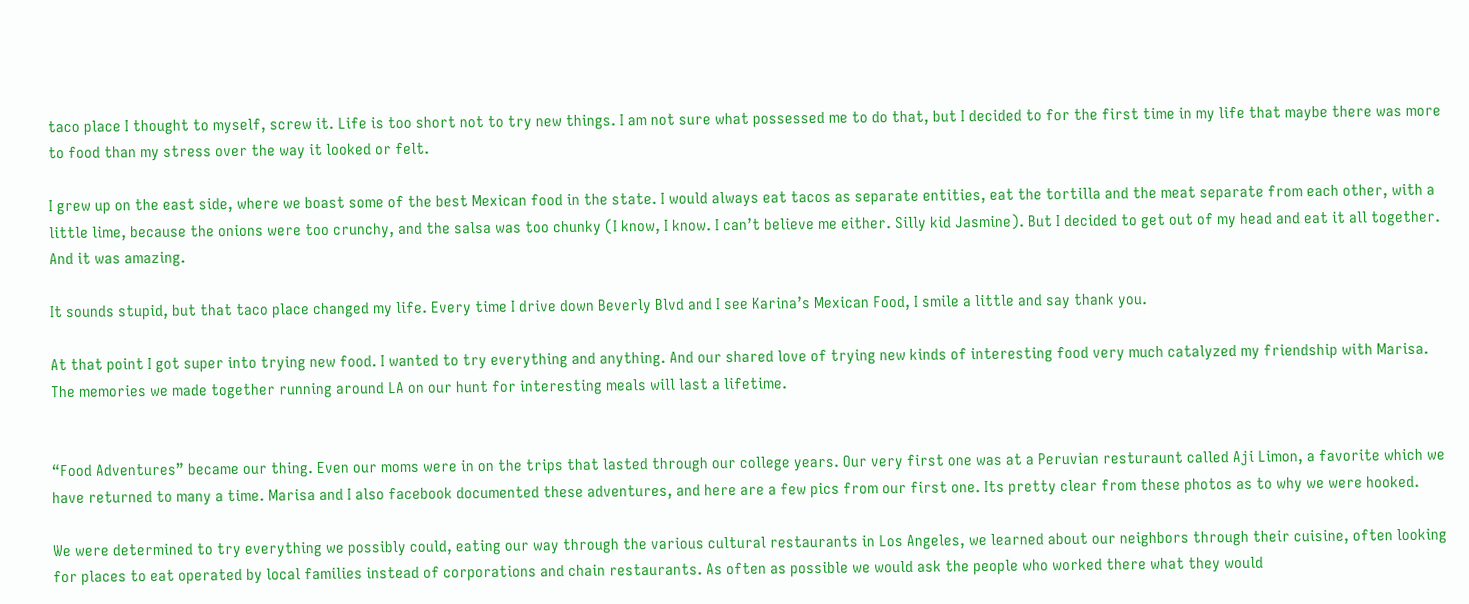taco place I thought to myself, screw it. Life is too short not to try new things. I am not sure what possessed me to do that, but I decided to for the first time in my life that maybe there was more to food than my stress over the way it looked or felt.

I grew up on the east side, where we boast some of the best Mexican food in the state. I would always eat tacos as separate entities, eat the tortilla and the meat separate from each other, with a little lime, because the onions were too crunchy, and the salsa was too chunky (I know, I know. I can’t believe me either. Silly kid Jasmine). But I decided to get out of my head and eat it all together. And it was amazing.

It sounds stupid, but that taco place changed my life. Every time I drive down Beverly Blvd and I see Karina’s Mexican Food, I smile a little and say thank you.

At that point I got super into trying new food. I wanted to try everything and anything. And our shared love of trying new kinds of interesting food very much catalyzed my friendship with Marisa. The memories we made together running around LA on our hunt for interesting meals will last a lifetime.


“Food Adventures” became our thing. Even our moms were in on the trips that lasted through our college years. Our very first one was at a Peruvian resturaunt called Aji Limon, a favorite which we have returned to many a time. Marisa and I also facebook documented these adventures, and here are a few pics from our first one. Its pretty clear from these photos as to why we were hooked.

We were determined to try everything we possibly could, eating our way through the various cultural restaurants in Los Angeles, we learned about our neighbors through their cuisine, often looking for places to eat operated by local families instead of corporations and chain restaurants. As often as possible we would ask the people who worked there what they would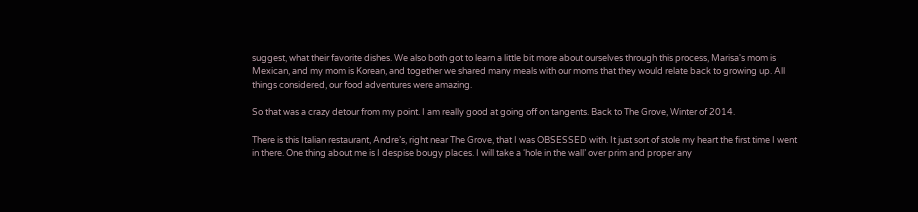suggest, what their favorite dishes. We also both got to learn a little bit more about ourselves through this process, Marisa's mom is Mexican, and my mom is Korean, and together we shared many meals with our moms that they would relate back to growing up. All things considered, our food adventures were amazing.

So that was a crazy detour from my point. I am really good at going off on tangents. Back to The Grove, Winter of 2014.

There is this Italian restaurant, Andre’s, right near The Grove, that I was OBSESSED with. It just sort of stole my heart the first time I went in there. One thing about me is I despise bougy places. I will take a ‘hole in the wall’ over prim and proper any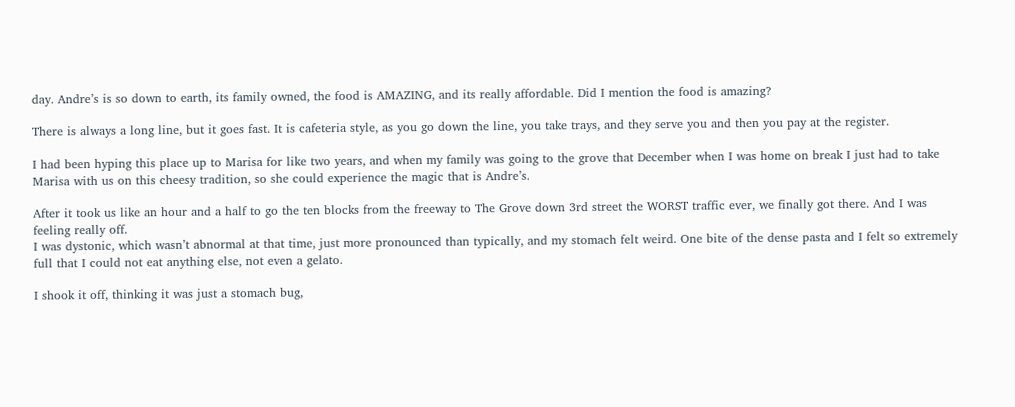day. Andre’s is so down to earth, its family owned, the food is AMAZING, and its really affordable. Did I mention the food is amazing?

There is always a long line, but it goes fast. It is cafeteria style, as you go down the line, you take trays, and they serve you and then you pay at the register.

I had been hyping this place up to Marisa for like two years, and when my family was going to the grove that December when I was home on break I just had to take Marisa with us on this cheesy tradition, so she could experience the magic that is Andre’s.

After it took us like an hour and a half to go the ten blocks from the freeway to The Grove down 3rd street the WORST traffic ever, we finally got there. And I was feeling really off.
I was dystonic, which wasn’t abnormal at that time, just more pronounced than typically, and my stomach felt weird. One bite of the dense pasta and I felt so extremely full that I could not eat anything else, not even a gelato.

I shook it off, thinking it was just a stomach bug,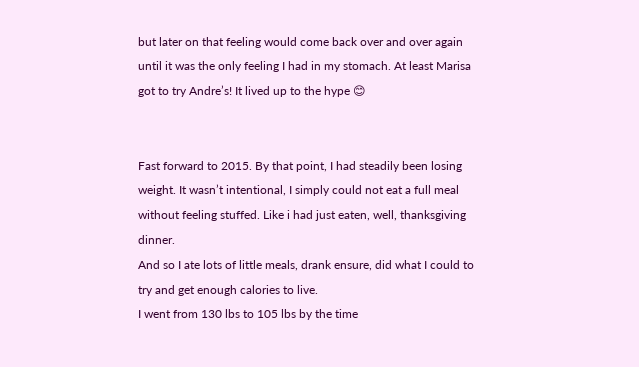but later on that feeling would come back over and over again until it was the only feeling I had in my stomach. At least Marisa got to try Andre’s! It lived up to the hype 😊


Fast forward to 2015. By that point, I had steadily been losing weight. It wasn’t intentional, I simply could not eat a full meal without feeling stuffed. Like i had just eaten, well, thanksgiving dinner.
And so I ate lots of little meals, drank ensure, did what I could to try and get enough calories to live.
I went from 130 lbs to 105 lbs by the time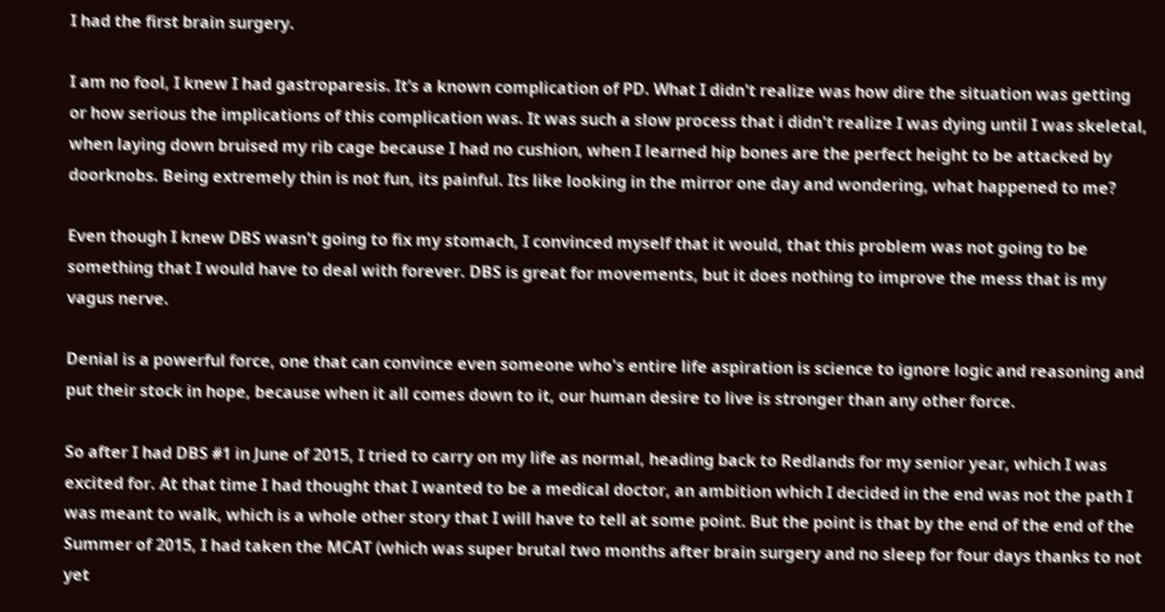I had the first brain surgery.

I am no fool, I knew I had gastroparesis. It’s a known complication of PD. What I didn't realize was how dire the situation was getting or how serious the implications of this complication was. It was such a slow process that i didn't realize I was dying until I was skeletal, when laying down bruised my rib cage because I had no cushion, when I learned hip bones are the perfect height to be attacked by doorknobs. Being extremely thin is not fun, its painful. Its like looking in the mirror one day and wondering, what happened to me?

Even though I knew DBS wasn't going to fix my stomach, I convinced myself that it would, that this problem was not going to be something that I would have to deal with forever. DBS is great for movements, but it does nothing to improve the mess that is my vagus nerve.

Denial is a powerful force, one that can convince even someone who's entire life aspiration is science to ignore logic and reasoning and put their stock in hope, because when it all comes down to it, our human desire to live is stronger than any other force.

So after I had DBS #1 in June of 2015, I tried to carry on my life as normal, heading back to Redlands for my senior year, which I was excited for. At that time I had thought that I wanted to be a medical doctor, an ambition which I decided in the end was not the path I was meant to walk, which is a whole other story that I will have to tell at some point. But the point is that by the end of the end of the Summer of 2015, I had taken the MCAT (which was super brutal two months after brain surgery and no sleep for four days thanks to not yet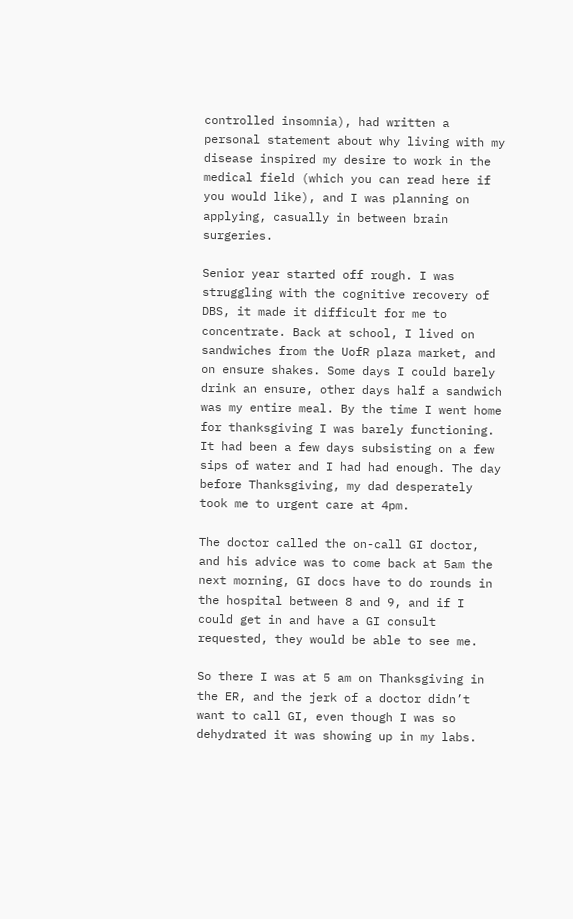controlled insomnia), had written a personal statement about why living with my disease inspired my desire to work in the medical field (which you can read here if you would like), and I was planning on applying, casually in between brain surgeries.

Senior year started off rough. I was struggling with the cognitive recovery of DBS, it made it difficult for me to concentrate. Back at school, I lived on sandwiches from the UofR plaza market, and on ensure shakes. Some days I could barely drink an ensure, other days half a sandwich was my entire meal. By the time I went home for thanksgiving I was barely functioning. It had been a few days subsisting on a few sips of water and I had had enough. The day before Thanksgiving, my dad desperately took me to urgent care at 4pm.

The doctor called the on-call GI doctor, and his advice was to come back at 5am the next morning, GI docs have to do rounds in the hospital between 8 and 9, and if I could get in and have a GI consult requested, they would be able to see me.

So there I was at 5 am on Thanksgiving in the ER, and the jerk of a doctor didn’t want to call GI, even though I was so dehydrated it was showing up in my labs.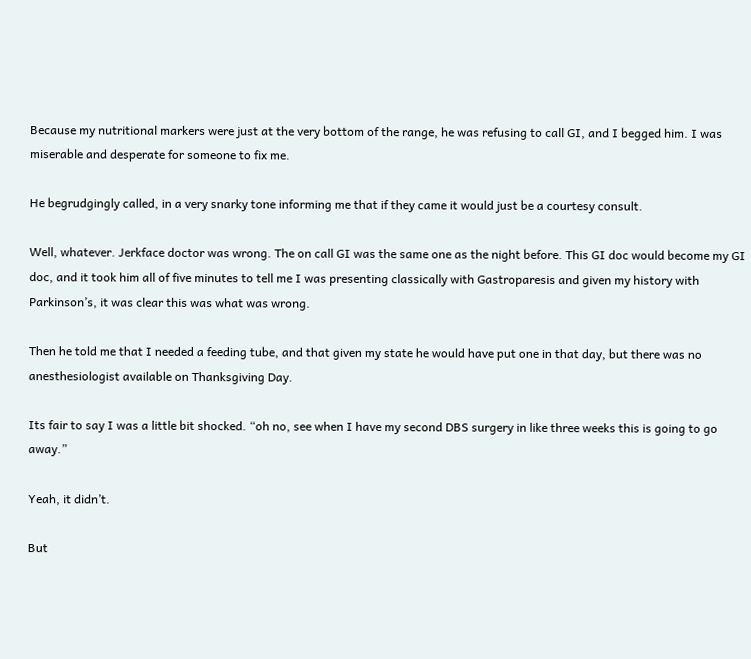Because my nutritional markers were just at the very bottom of the range, he was refusing to call GI, and I begged him. I was miserable and desperate for someone to fix me.

He begrudgingly called, in a very snarky tone informing me that if they came it would just be a courtesy consult.

Well, whatever. Jerkface doctor was wrong. The on call GI was the same one as the night before. This GI doc would become my GI doc, and it took him all of five minutes to tell me I was presenting classically with Gastroparesis and given my history with Parkinson’s, it was clear this was what was wrong.

Then he told me that I needed a feeding tube, and that given my state he would have put one in that day, but there was no anesthesiologist available on Thanksgiving Day.

Its fair to say I was a little bit shocked. “oh no, see when I have my second DBS surgery in like three weeks this is going to go away.”

Yeah, it didn’t.

But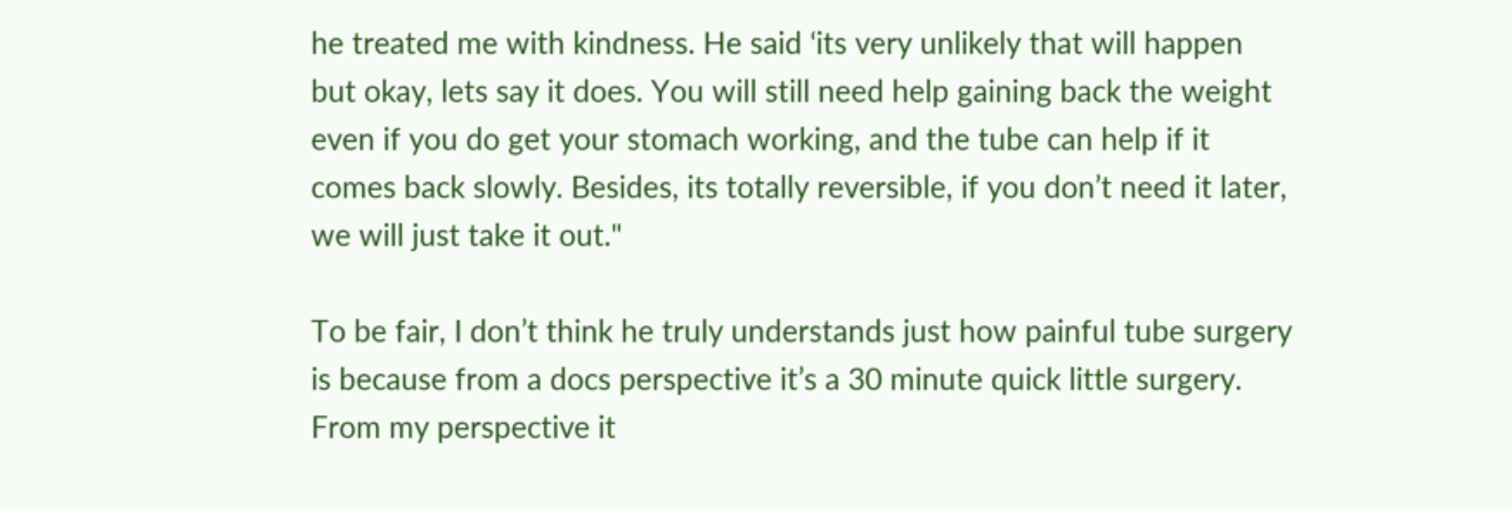he treated me with kindness. He said ‘its very unlikely that will happen but okay, lets say it does. You will still need help gaining back the weight even if you do get your stomach working, and the tube can help if it comes back slowly. Besides, its totally reversible, if you don’t need it later, we will just take it out."

To be fair, I don’t think he truly understands just how painful tube surgery is because from a docs perspective it’s a 30 minute quick little surgery. From my perspective it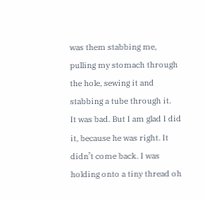was them stabbing me, pulling my stomach through the hole, sewing it and stabbing a tube through it.
It was bad. But I am glad I did it, because he was right. It didn’t come back. I was holding onto a tiny thread oh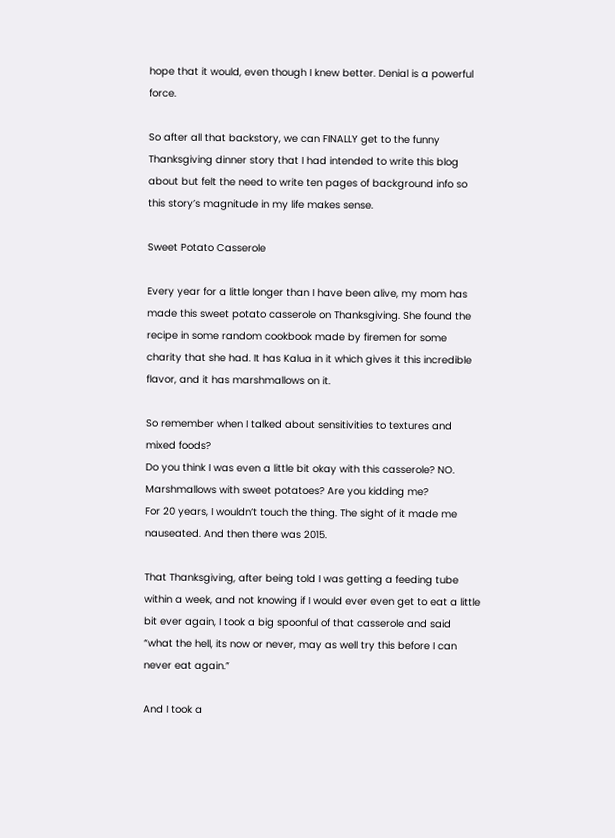hope that it would, even though I knew better. Denial is a powerful force.

So after all that backstory, we can FINALLY get to the funny Thanksgiving dinner story that I had intended to write this blog about but felt the need to write ten pages of background info so this story’s magnitude in my life makes sense.

Sweet Potato Casserole

Every year for a little longer than I have been alive, my mom has made this sweet potato casserole on Thanksgiving. She found the recipe in some random cookbook made by firemen for some charity that she had. It has Kalua in it which gives it this incredible flavor, and it has marshmallows on it.

So remember when I talked about sensitivities to textures and mixed foods?
Do you think I was even a little bit okay with this casserole? NO.
Marshmallows with sweet potatoes? Are you kidding me?
For 20 years, I wouldn’t touch the thing. The sight of it made me nauseated. And then there was 2015.

That Thanksgiving, after being told I was getting a feeding tube within a week, and not knowing if I would ever even get to eat a little bit ever again, I took a big spoonful of that casserole and said “what the hell, its now or never, may as well try this before I can never eat again.”

And I took a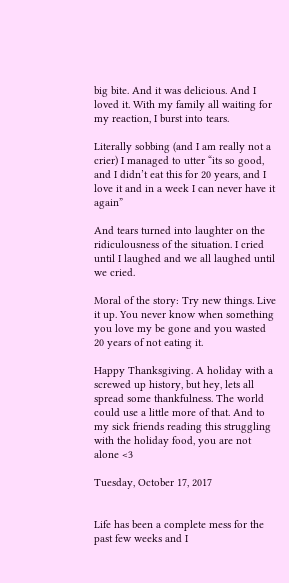big bite. And it was delicious. And I loved it. With my family all waiting for my reaction, I burst into tears.

Literally sobbing (and I am really not a crier) I managed to utter “its so good, and I didn’t eat this for 20 years, and I love it and in a week I can never have it again”

And tears turned into laughter on the ridiculousness of the situation. I cried until I laughed and we all laughed until we cried.

Moral of the story: Try new things. Live it up. You never know when something you love my be gone and you wasted 20 years of not eating it.

Happy Thanksgiving. A holiday with a screwed up history, but hey, lets all spread some thankfulness. The world could use a little more of that. And to my sick friends reading this struggling with the holiday food, you are not alone <3

Tuesday, October 17, 2017


Life has been a complete mess for the past few weeks and I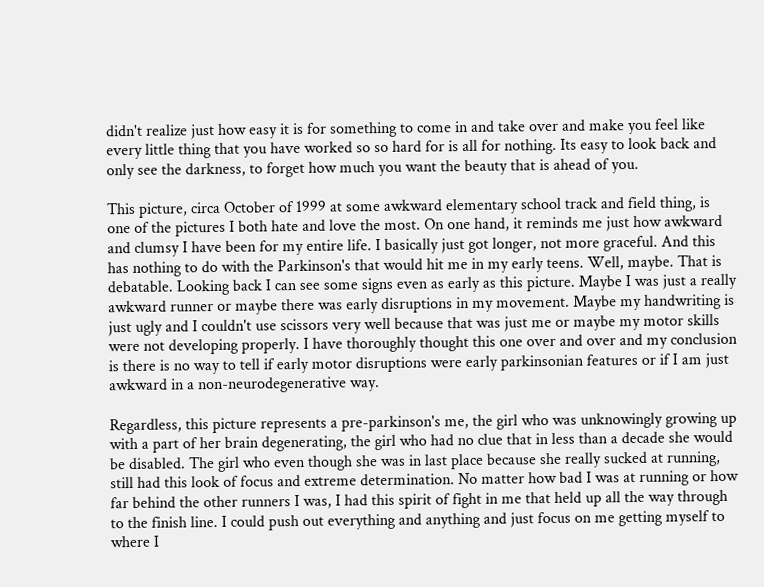didn't realize just how easy it is for something to come in and take over and make you feel like every little thing that you have worked so so hard for is all for nothing. Its easy to look back and only see the darkness, to forget how much you want the beauty that is ahead of you.

This picture, circa October of 1999 at some awkward elementary school track and field thing, is one of the pictures I both hate and love the most. On one hand, it reminds me just how awkward and clumsy I have been for my entire life. I basically just got longer, not more graceful. And this has nothing to do with the Parkinson's that would hit me in my early teens. Well, maybe. That is debatable. Looking back I can see some signs even as early as this picture. Maybe I was just a really awkward runner or maybe there was early disruptions in my movement. Maybe my handwriting is just ugly and I couldn't use scissors very well because that was just me or maybe my motor skills were not developing properly. I have thoroughly thought this one over and over and my conclusion is there is no way to tell if early motor disruptions were early parkinsonian features or if I am just awkward in a non-neurodegenerative way.

Regardless, this picture represents a pre-parkinson's me, the girl who was unknowingly growing up with a part of her brain degenerating, the girl who had no clue that in less than a decade she would be disabled. The girl who even though she was in last place because she really sucked at running, still had this look of focus and extreme determination. No matter how bad I was at running or how far behind the other runners I was, I had this spirit of fight in me that held up all the way through to the finish line. I could push out everything and anything and just focus on me getting myself to where I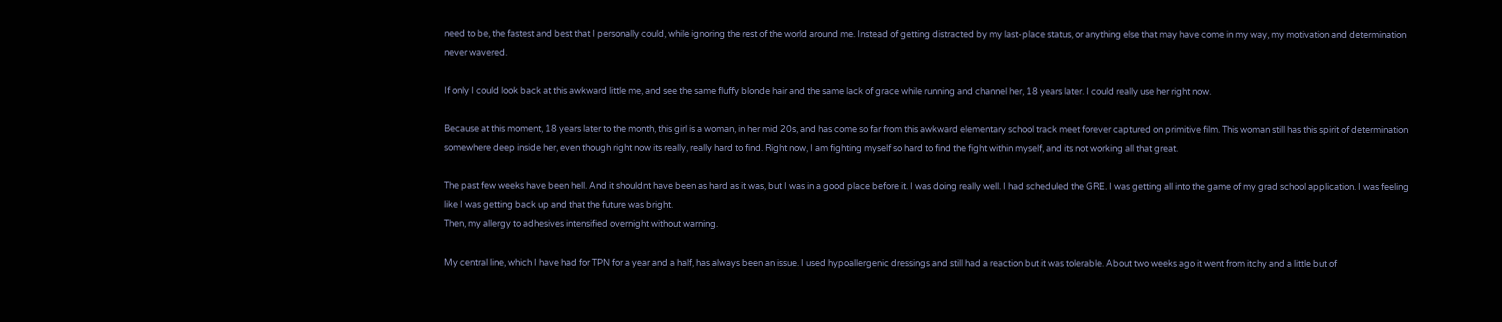need to be, the fastest and best that I personally could, while ignoring the rest of the world around me. Instead of getting distracted by my last-place status, or anything else that may have come in my way, my motivation and determination never wavered.

If only I could look back at this awkward little me, and see the same fluffy blonde hair and the same lack of grace while running and channel her, 18 years later. I could really use her right now.

Because at this moment, 18 years later to the month, this girl is a woman, in her mid 20s, and has come so far from this awkward elementary school track meet forever captured on primitive film. This woman still has this spirit of determination somewhere deep inside her, even though right now its really, really hard to find. Right now, I am fighting myself so hard to find the fight within myself, and its not working all that great.

The past few weeks have been hell. And it shouldnt have been as hard as it was, but I was in a good place before it. I was doing really well. I had scheduled the GRE. I was getting all into the game of my grad school application. I was feeling like I was getting back up and that the future was bright.
Then, my allergy to adhesives intensified overnight without warning.

My central line, which I have had for TPN for a year and a half, has always been an issue. I used hypoallergenic dressings and still had a reaction but it was tolerable. About two weeks ago it went from itchy and a little but of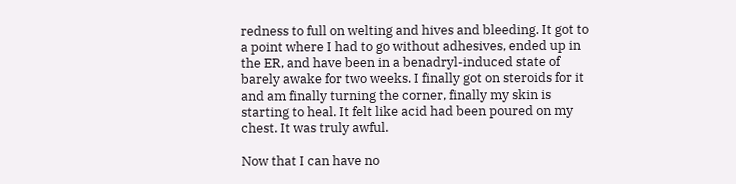redness to full on welting and hives and bleeding. It got to a point where I had to go without adhesives, ended up in the ER, and have been in a benadryl-induced state of barely awake for two weeks. I finally got on steroids for it and am finally turning the corner, finally my skin is starting to heal. It felt like acid had been poured on my chest. It was truly awful.

Now that I can have no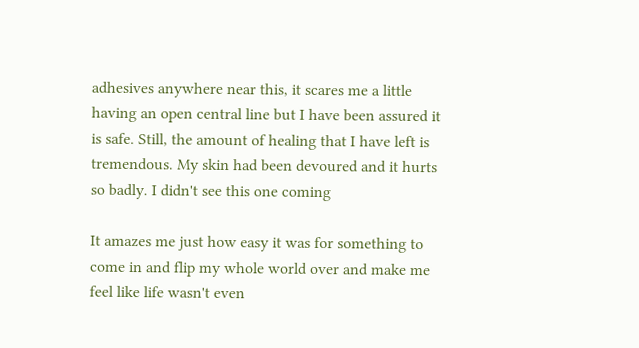adhesives anywhere near this, it scares me a little having an open central line but I have been assured it is safe. Still, the amount of healing that I have left is tremendous. My skin had been devoured and it hurts so badly. I didn't see this one coming

It amazes me just how easy it was for something to come in and flip my whole world over and make me feel like life wasn't even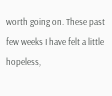worth going on. These past few weeks I have felt a little hopeless,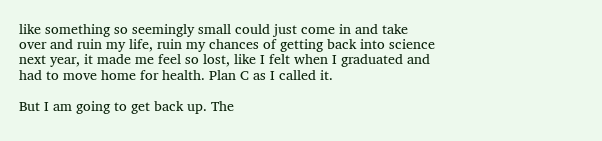like something so seemingly small could just come in and take over and ruin my life, ruin my chances of getting back into science next year, it made me feel so lost, like I felt when I graduated and had to move home for health. Plan C as I called it.

But I am going to get back up. The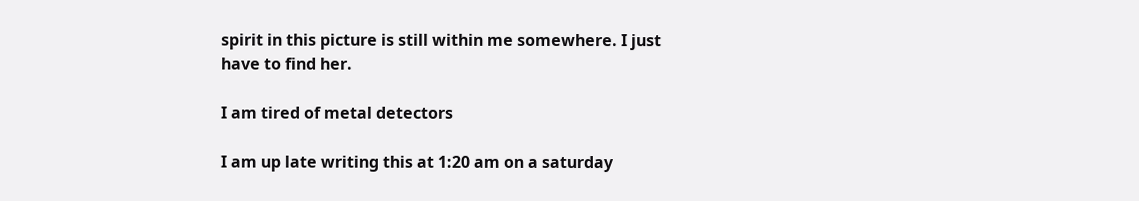spirit in this picture is still within me somewhere. I just have to find her.

I am tired of metal detectors

I am up late writing this at 1:20 am on a saturday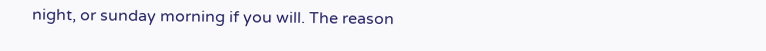night, or sunday morning if you will. The reason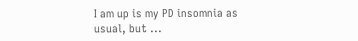I am up is my PD insomnia as usual, but ...